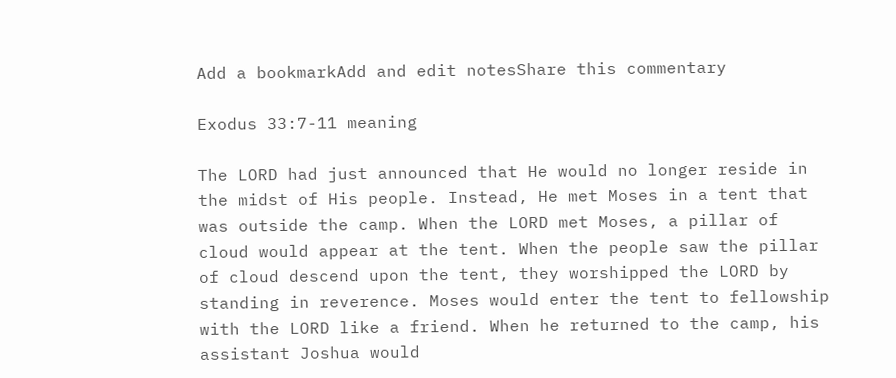Add a bookmarkAdd and edit notesShare this commentary

Exodus 33:7-11 meaning

The LORD had just announced that He would no longer reside in the midst of His people. Instead, He met Moses in a tent that was outside the camp. When the LORD met Moses, a pillar of cloud would appear at the tent. When the people saw the pillar of cloud descend upon the tent, they worshipped the LORD by standing in reverence. Moses would enter the tent to fellowship with the LORD like a friend. When he returned to the camp, his assistant Joshua would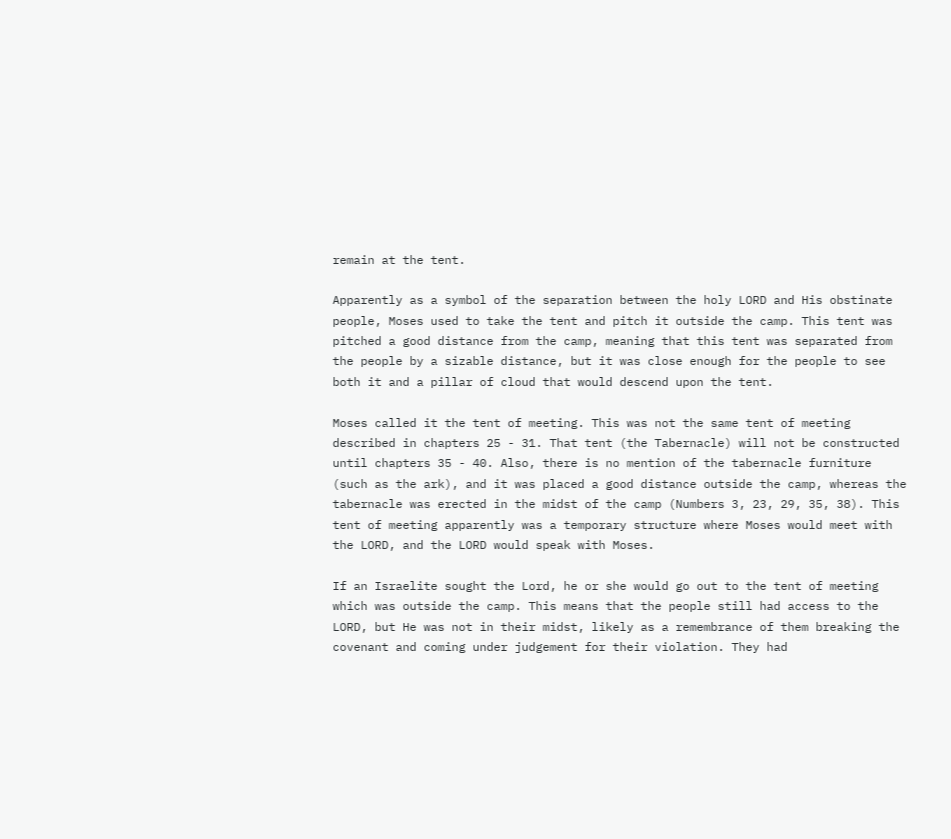remain at the tent.

Apparently as a symbol of the separation between the holy LORD and His obstinate people, Moses used to take the tent and pitch it outside the camp. This tent was pitched a good distance from the camp, meaning that this tent was separated from the people by a sizable distance, but it was close enough for the people to see both it and a pillar of cloud that would descend upon the tent.

Moses called it the tent of meeting. This was not the same tent of meeting described in chapters 25 - 31. That tent (the Tabernacle) will not be constructed until chapters 35 - 40. Also, there is no mention of the tabernacle furniture (such as the ark), and it was placed a good distance outside the camp, whereas the tabernacle was erected in the midst of the camp (Numbers 3, 23, 29, 35, 38). This tent of meeting apparently was a temporary structure where Moses would meet with the LORD, and the LORD would speak with Moses.

If an Israelite sought the Lord, he or she would go out to the tent of meeting which was outside the camp. This means that the people still had access to the LORD, but He was not in their midst, likely as a remembrance of them breaking the covenant and coming under judgement for their violation. They had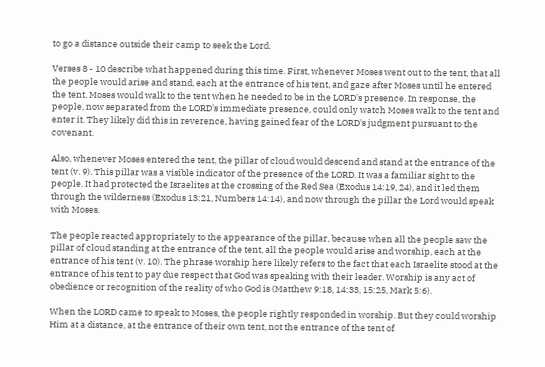to go a distance outside their camp to seek the Lord.

Verses 8 - 10 describe what happened during this time. First, whenever Moses went out to the tent, that all the people would arise and stand, each at the entrance of his tent, and gaze after Moses until he entered the tent. Moses would walk to the tent when he needed to be in the LORD's presence. In response, the people, now separated from the LORD's immediate presence, could only watch Moses walk to the tent and enter it. They likely did this in reverence, having gained fear of the LORD's judgment pursuant to the covenant.

Also, whenever Moses entered the tent, the pillar of cloud would descend and stand at the entrance of the tent (v. 9). This pillar was a visible indicator of the presence of the LORD. It was a familiar sight to the people. It had protected the Israelites at the crossing of the Red Sea (Exodus 14:19, 24), and it led them through the wilderness (Exodus 13:21, Numbers 14:14), and now through the pillar the Lord would speak with Moses.

The people reacted appropriately to the appearance of the pillar, because when all the people saw the pillar of cloud standing at the entrance of the tent, all the people would arise and worship, each at the entrance of his tent (v. 10). The phrase worship here likely refers to the fact that each Israelite stood at the entrance of his tent to pay due respect that God was speaking with their leader. Worship is any act of obedience or recognition of the reality of who God is (Matthew 9:18, 14:33, 15:25, Mark 5:6).

When the LORD came to speak to Moses, the people rightly responded in worship. But they could worship Him at a distance, at the entrance of their own tent, not the entrance of the tent of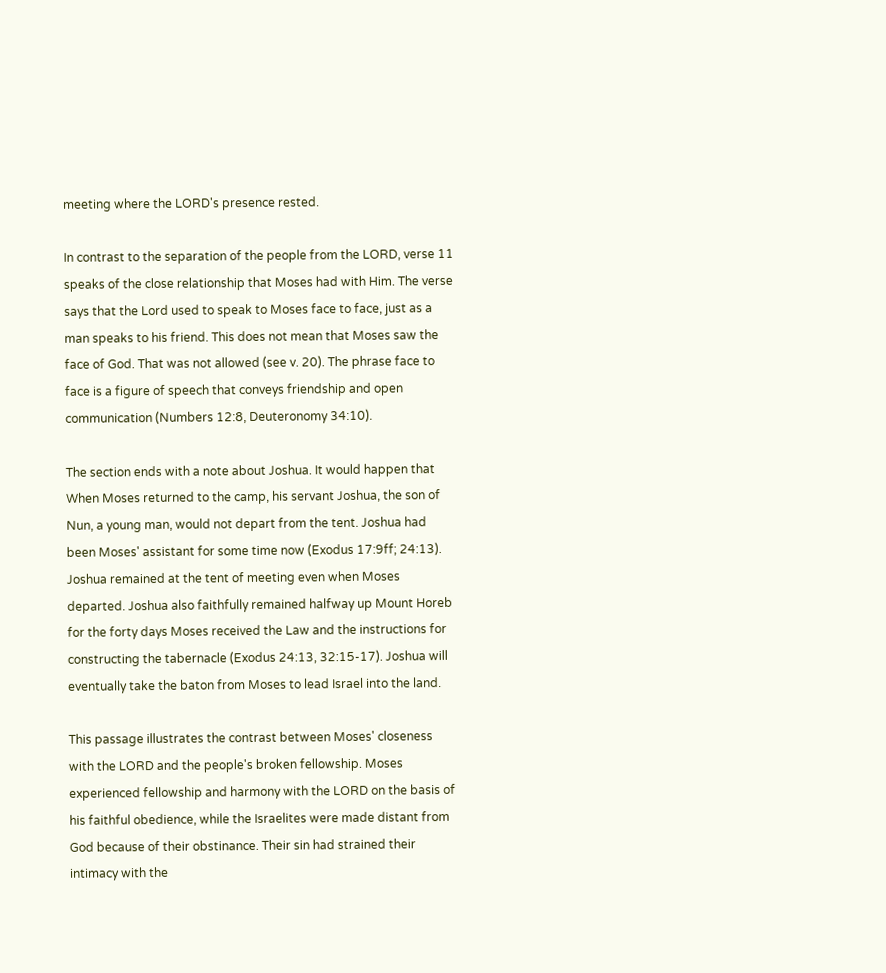meeting where the LORD's presence rested.

In contrast to the separation of the people from the LORD, verse 11 speaks of the close relationship that Moses had with Him. The verse says that the Lord used to speak to Moses face to face, just as a man speaks to his friend. This does not mean that Moses saw the face of God. That was not allowed (see v. 20). The phrase face to face is a figure of speech that conveys friendship and open communication (Numbers 12:8, Deuteronomy 34:10).

The section ends with a note about Joshua. It would happen that When Moses returned to the camp, his servant Joshua, the son of Nun, a young man, would not depart from the tent. Joshua had been Moses' assistant for some time now (Exodus 17:9ff; 24:13). Joshua remained at the tent of meeting even when Moses departed. Joshua also faithfully remained halfway up Mount Horeb for the forty days Moses received the Law and the instructions for constructing the tabernacle (Exodus 24:13, 32:15-17). Joshua will eventually take the baton from Moses to lead Israel into the land.

This passage illustrates the contrast between Moses' closeness with the LORD and the people's broken fellowship. Moses experienced fellowship and harmony with the LORD on the basis of his faithful obedience, while the Israelites were made distant from God because of their obstinance. Their sin had strained their intimacy with the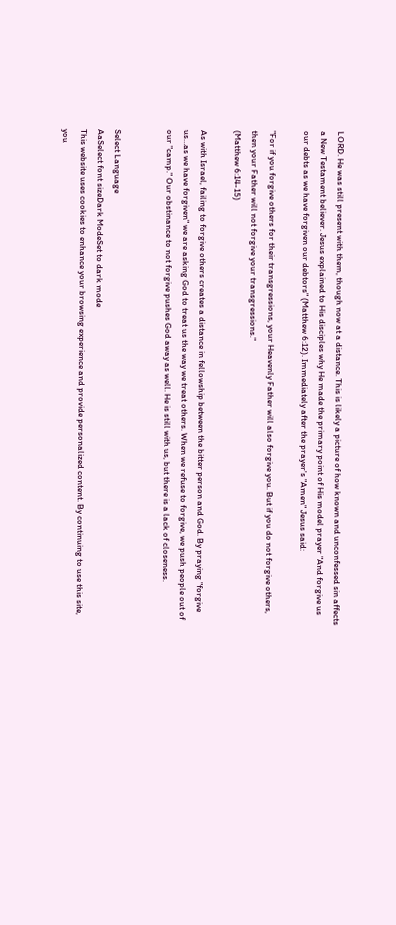LORD. He was still present with them, though now at a distance. This is likely a picture of how known and unconfessed sin affects a New Testament believer. Jesus explained to His disciples why He made the primary point of His model prayer "And forgive us our debts as we have forgiven our debtors" (Matthew 6:12). Immediately after the prayer's "Amen" Jesus said:

"For if you forgive others for their transgressions, your Heavenly Father will also forgive you. But if you do not forgive others, then your Father will not forgive your transgressions."
(Matthew 6:14-15)

As with Israel, failing to forgive others creates a distance in fellowship between the bitter person and God. By praying "forgive us…as we have forgiven" we are asking God to treat us the way we treat others. When we refuse to forgive, we push people out of our "camp." Our obstinance to not forgive pushes God away as well. He is still with us, but there is a lack of closeness.


Select Language
AaSelect font sizeDark ModeSet to dark mode
This website uses cookies to enhance your browsing experience and provide personalized content. By continuing to use this site, you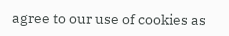agree to our use of cookies as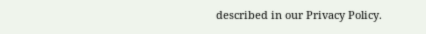described in our Privacy Policy.